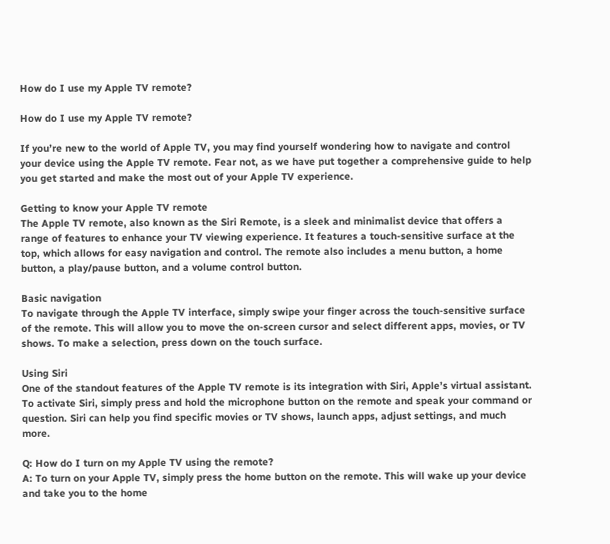How do I use my Apple TV remote?

How do I use my Apple TV remote?

If you’re new to the world of Apple TV, you may find yourself wondering how to navigate and control your device using the Apple TV remote. Fear not, as we have put together a comprehensive guide to help you get started and make the most out of your Apple TV experience.

Getting to know your Apple TV remote
The Apple TV remote, also known as the Siri Remote, is a sleek and minimalist device that offers a range of features to enhance your TV viewing experience. It features a touch-sensitive surface at the top, which allows for easy navigation and control. The remote also includes a menu button, a home button, a play/pause button, and a volume control button.

Basic navigation
To navigate through the Apple TV interface, simply swipe your finger across the touch-sensitive surface of the remote. This will allow you to move the on-screen cursor and select different apps, movies, or TV shows. To make a selection, press down on the touch surface.

Using Siri
One of the standout features of the Apple TV remote is its integration with Siri, Apple’s virtual assistant. To activate Siri, simply press and hold the microphone button on the remote and speak your command or question. Siri can help you find specific movies or TV shows, launch apps, adjust settings, and much more.

Q: How do I turn on my Apple TV using the remote?
A: To turn on your Apple TV, simply press the home button on the remote. This will wake up your device and take you to the home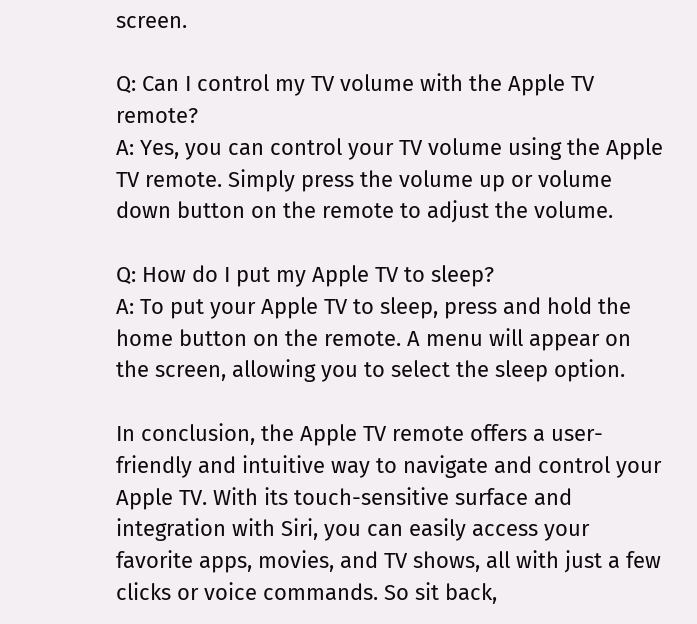screen.

Q: Can I control my TV volume with the Apple TV remote?
A: Yes, you can control your TV volume using the Apple TV remote. Simply press the volume up or volume down button on the remote to adjust the volume.

Q: How do I put my Apple TV to sleep?
A: To put your Apple TV to sleep, press and hold the home button on the remote. A menu will appear on the screen, allowing you to select the sleep option.

In conclusion, the Apple TV remote offers a user-friendly and intuitive way to navigate and control your Apple TV. With its touch-sensitive surface and integration with Siri, you can easily access your favorite apps, movies, and TV shows, all with just a few clicks or voice commands. So sit back,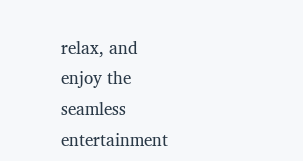relax, and enjoy the seamless entertainment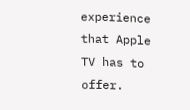experience that Apple TV has to offer.